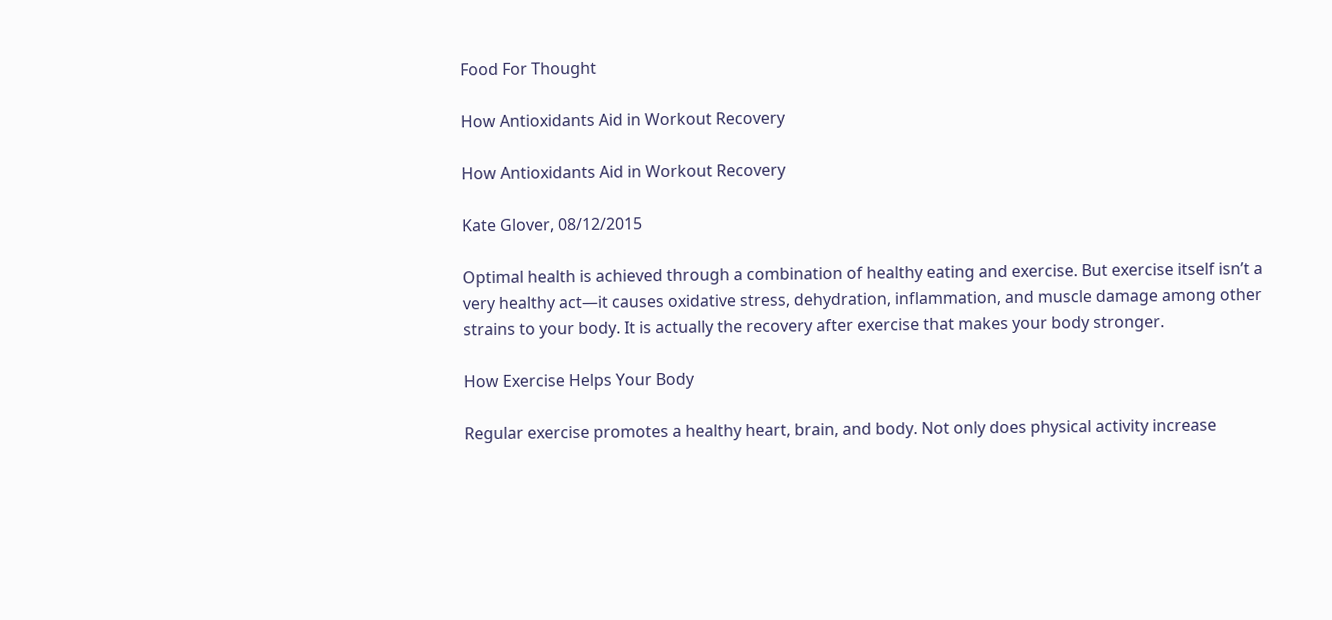Food For Thought

How Antioxidants Aid in Workout Recovery

How Antioxidants Aid in Workout Recovery

Kate Glover, 08/12/2015

Optimal health is achieved through a combination of healthy eating and exercise. But exercise itself isn’t a very healthy act—it causes oxidative stress, dehydration, inflammation, and muscle damage among other strains to your body. It is actually the recovery after exercise that makes your body stronger.

How Exercise Helps Your Body

Regular exercise promotes a healthy heart, brain, and body. Not only does physical activity increase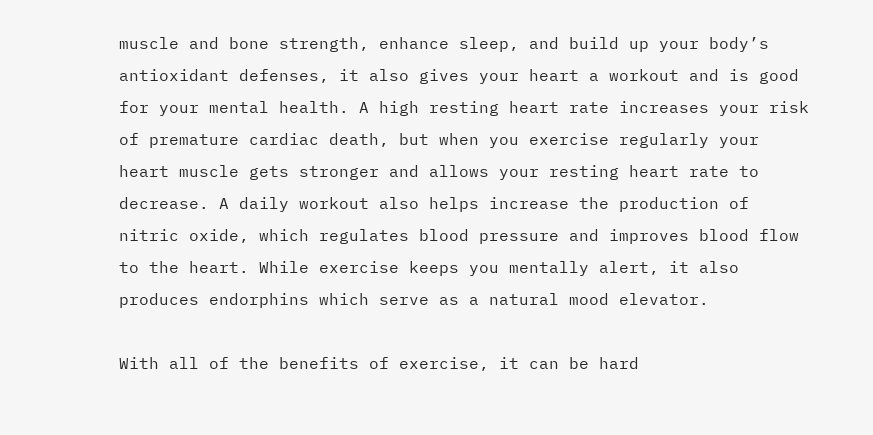muscle and bone strength, enhance sleep, and build up your body’s antioxidant defenses, it also gives your heart a workout and is good for your mental health. A high resting heart rate increases your risk of premature cardiac death, but when you exercise regularly your heart muscle gets stronger and allows your resting heart rate to decrease. A daily workout also helps increase the production of nitric oxide, which regulates blood pressure and improves blood flow to the heart. While exercise keeps you mentally alert, it also produces endorphins which serve as a natural mood elevator.

With all of the benefits of exercise, it can be hard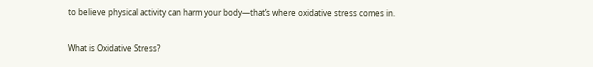to believe physical activity can harm your body—that’s where oxidative stress comes in.

What is Oxidative Stress?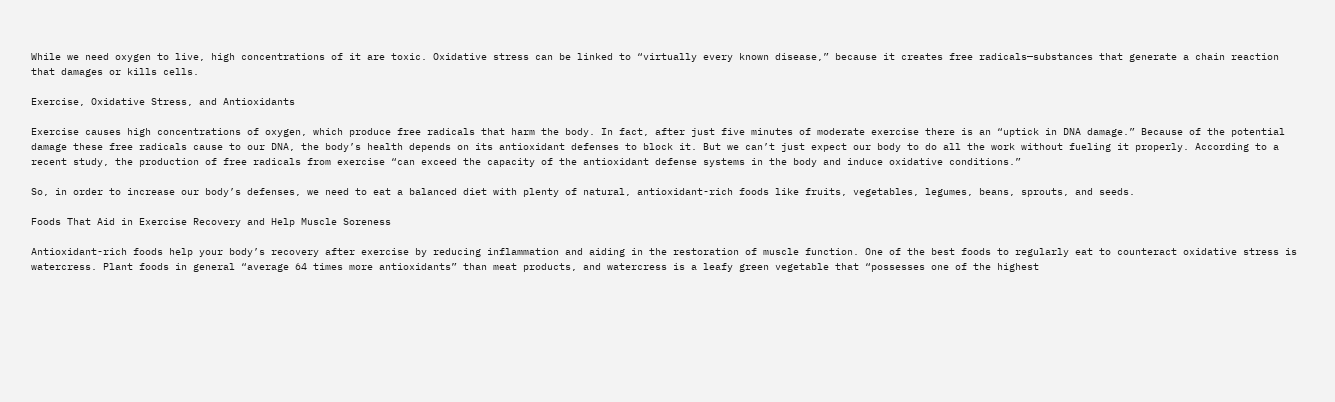While we need oxygen to live, high concentrations of it are toxic. Oxidative stress can be linked to “virtually every known disease,” because it creates free radicals—substances that generate a chain reaction that damages or kills cells.

Exercise, Oxidative Stress, and Antioxidants

Exercise causes high concentrations of oxygen, which produce free radicals that harm the body. In fact, after just five minutes of moderate exercise there is an “uptick in DNA damage.” Because of the potential damage these free radicals cause to our DNA, the body’s health depends on its antioxidant defenses to block it. But we can’t just expect our body to do all the work without fueling it properly. According to a recent study, the production of free radicals from exercise “can exceed the capacity of the antioxidant defense systems in the body and induce oxidative conditions.”

So, in order to increase our body’s defenses, we need to eat a balanced diet with plenty of natural, antioxidant-rich foods like fruits, vegetables, legumes, beans, sprouts, and seeds.

Foods That Aid in Exercise Recovery and Help Muscle Soreness

Antioxidant-rich foods help your body’s recovery after exercise by reducing inflammation and aiding in the restoration of muscle function. One of the best foods to regularly eat to counteract oxidative stress is watercress. Plant foods in general “average 64 times more antioxidants” than meat products, and watercress is a leafy green vegetable that “possesses one of the highest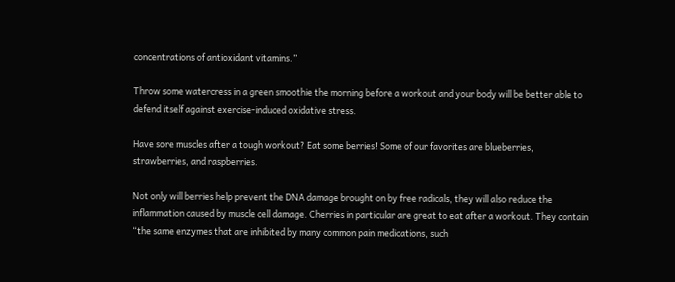concentrations of antioxidant vitamins.”

Throw some watercress in a green smoothie the morning before a workout and your body will be better able to defend itself against exercise-induced oxidative stress.

Have sore muscles after a tough workout? Eat some berries! Some of our favorites are blueberries, strawberries, and raspberries.

Not only will berries help prevent the DNA damage brought on by free radicals, they will also reduce the inflammation caused by muscle cell damage. Cherries in particular are great to eat after a workout. They contain “the same enzymes that are inhibited by many common pain medications, such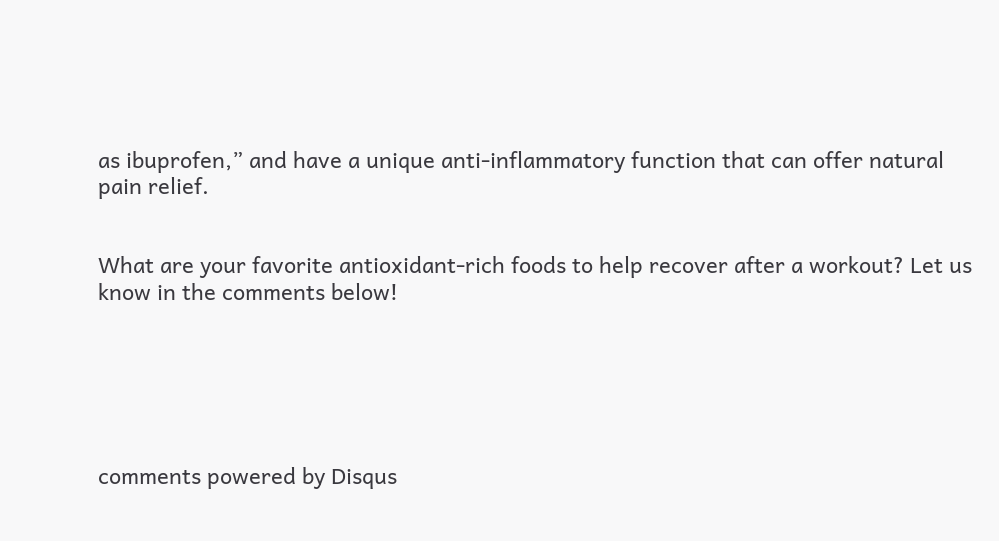as ibuprofen,” and have a unique anti-inflammatory function that can offer natural pain relief.


What are your favorite antioxidant-rich foods to help recover after a workout? Let us know in the comments below!






comments powered by Disqus